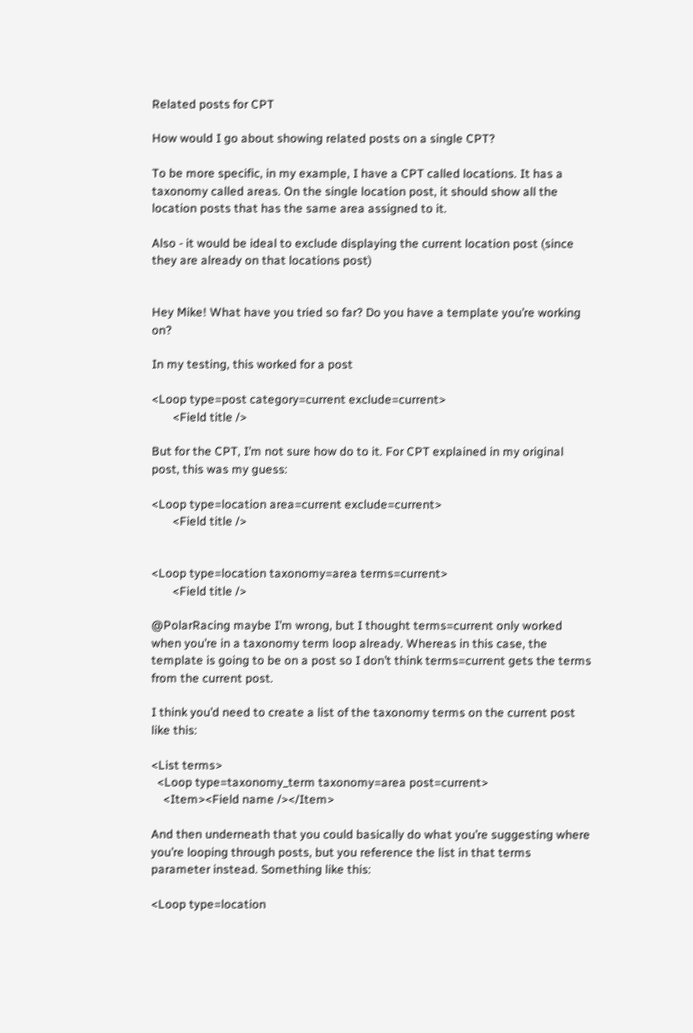Related posts for CPT

How would I go about showing related posts on a single CPT?

To be more specific, in my example, I have a CPT called locations. It has a taxonomy called areas. On the single location post, it should show all the location posts that has the same area assigned to it.

Also - it would be ideal to exclude displaying the current location post (since they are already on that locations post)


Hey Mike! What have you tried so far? Do you have a template you’re working on?

In my testing, this worked for a post

<Loop type=post category=current exclude=current>
       <Field title />

But for the CPT, I’m not sure how do to it. For CPT explained in my original post, this was my guess:

<Loop type=location area=current exclude=current>
       <Field title />


<Loop type=location taxonomy=area terms=current>
       <Field title />

@PolarRacing maybe I’m wrong, but I thought terms=current only worked when you’re in a taxonomy term loop already. Whereas in this case, the template is going to be on a post so I don’t think terms=current gets the terms from the current post.

I think you’d need to create a list of the taxonomy terms on the current post like this:

<List terms>
  <Loop type=taxonomy_term taxonomy=area post=current>
    <Item><Field name /></Item>

And then underneath that you could basically do what you’re suggesting where you’re looping through posts, but you reference the list in that terms parameter instead. Something like this:

<Loop type=location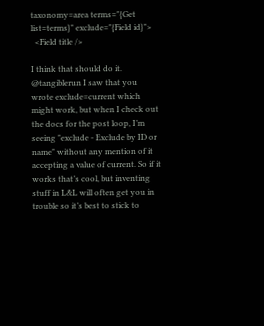taxonomy=area terms="{Get list=terms}" exclude="{Field id}">
  <Field title />

I think that should do it. @tangiblerun I saw that you wrote exclude=current which might work, but when I check out the docs for the post loop, I’m seeing "exclude - Exclude by ID or name" without any mention of it accepting a value of current. So if it works that’s cool, but inventing stuff in L&L will often get you in trouble so it’s best to stick to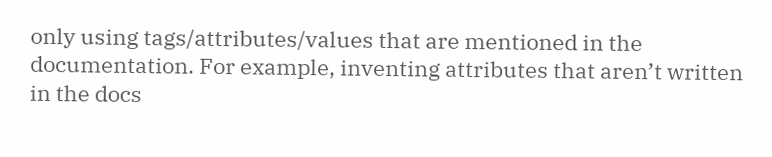only using tags/attributes/values that are mentioned in the documentation. For example, inventing attributes that aren’t written in the docs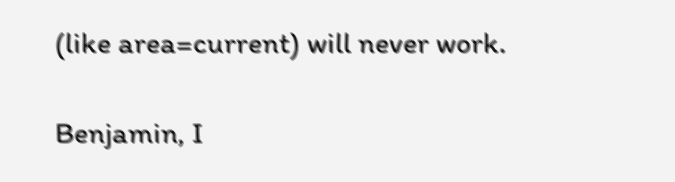(like area=current) will never work.

Benjamin, I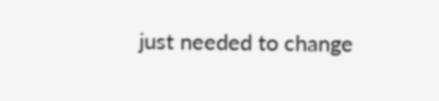just needed to change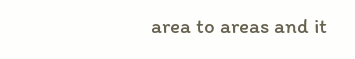area to areas and it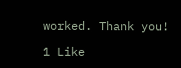worked. Thank you!

1 Like